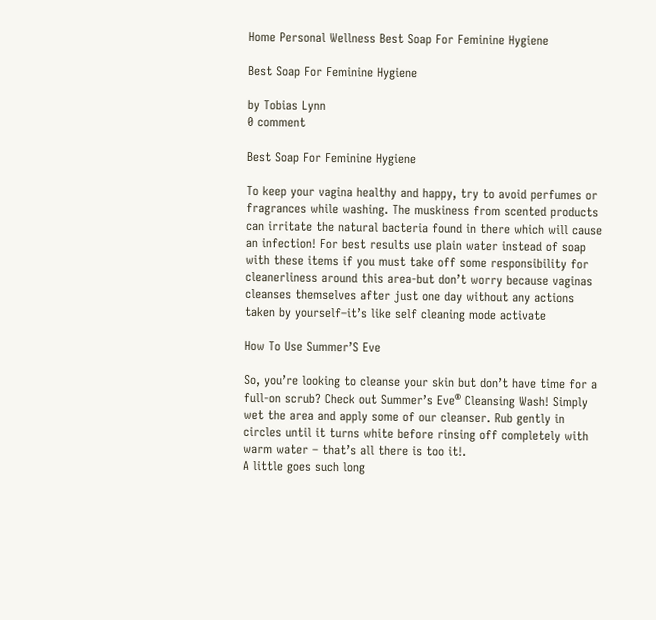Home Personal Wellness Best Soap For Feminine Hygiene

Best Soap For Feminine Hygiene

by Tobias Lynn
0 comment

Best Soap For Feminine Hygiene

To keep your vagina healthy and happy, try to avoid perfumes or fragrances while washing. The muskiness from scented products can irritate the natural bacteria found in there which will cause an infection! For best results use plain water instead of soap with these items if you must take off some responsibility for cleanerliness around this area-but don’t worry because vaginas cleanses themselves after just one day without any actions taken by yourself–it’s like self cleaning mode activate

How To Use Summer’S Eve

So, you’re looking to cleanse your skin but don’t have time for a full-on scrub? Check out Summer’s Eve® Cleansing Wash! Simply wet the area and apply some of our cleanser. Rub gently in circles until it turns white before rinsing off completely with warm water – that’s all there is too it!.
A little goes such long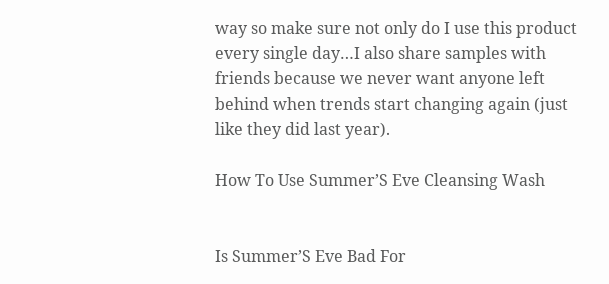way so make sure not only do I use this product every single day…I also share samples with friends because we never want anyone left behind when trends start changing again (just like they did last year).

How To Use Summer’S Eve Cleansing Wash


Is Summer’S Eve Bad For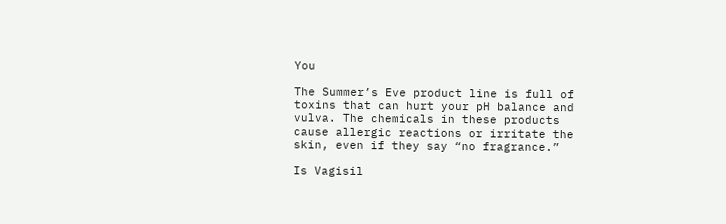You

The Summer’s Eve product line is full of toxins that can hurt your pH balance and vulva. The chemicals in these products cause allergic reactions or irritate the skin, even if they say “no fragrance.”

Is Vagisil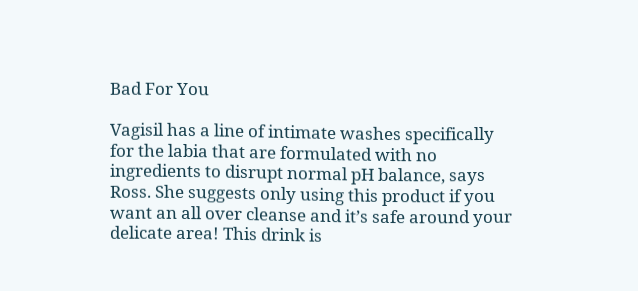Bad For You

Vagisil has a line of intimate washes specifically for the labia that are formulated with no ingredients to disrupt normal pH balance, says Ross. She suggests only using this product if you want an all over cleanse and it’s safe around your delicate area! This drink is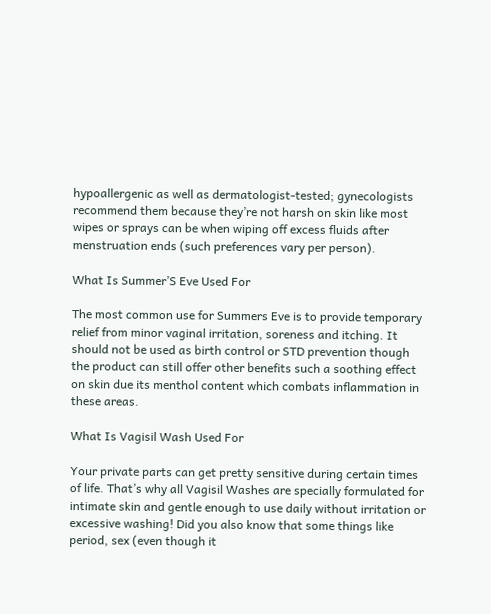hypoallergenic as well as dermatologist-tested; gynecologists recommend them because they’re not harsh on skin like most wipes or sprays can be when wiping off excess fluids after menstruation ends (such preferences vary per person).

What Is Summer’S Eve Used For

The most common use for Summers Eve is to provide temporary relief from minor vaginal irritation, soreness and itching. It should not be used as birth control or STD prevention though the product can still offer other benefits such a soothing effect on skin due its menthol content which combats inflammation in these areas.

What Is Vagisil Wash Used For

Your private parts can get pretty sensitive during certain times of life. That’s why all Vagisil Washes are specially formulated for intimate skin and gentle enough to use daily without irritation or excessive washing! Did you also know that some things like period, sex (even though it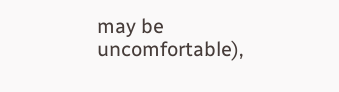may be uncomfortable),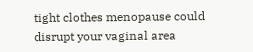tight clothes menopause could disrupt your vaginal area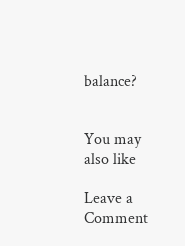balance?


You may also like

Leave a Comment